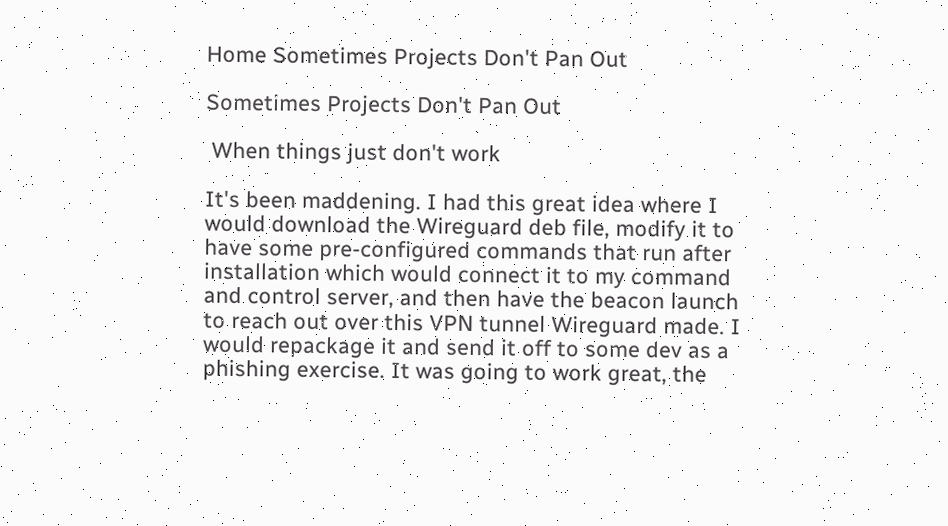Home Sometimes Projects Don't Pan Out

Sometimes Projects Don't Pan Out

 When things just don't work

It's been maddening. I had this great idea where I would download the Wireguard deb file, modify it to have some pre-configured commands that run after installation which would connect it to my command and control server, and then have the beacon launch to reach out over this VPN tunnel Wireguard made. I would repackage it and send it off to some dev as a phishing exercise. It was going to work great, the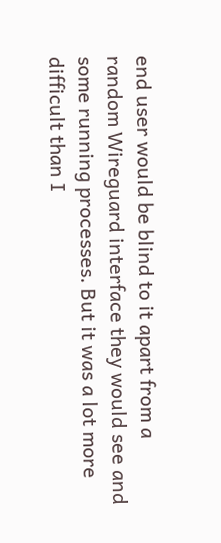end user would be blind to it apart from a random Wireguard interface they would see and some running processes. But it was a lot more difficult than I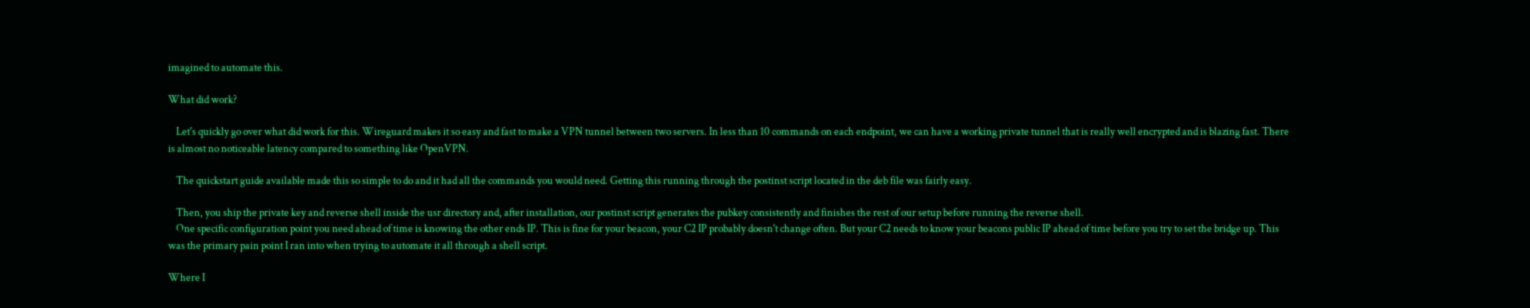imagined to automate this.

What did work?

    Let's quickly go over what did work for this. Wireguard makes it so easy and fast to make a VPN tunnel between two servers. In less than 10 commands on each endpoint, we can have a working private tunnel that is really well encrypted and is blazing fast. There is almost no noticeable latency compared to something like OpenVPN.

    The quickstart guide available made this so simple to do and it had all the commands you would need. Getting this running through the postinst script located in the deb file was fairly easy.

    Then, you ship the private key and reverse shell inside the usr directory and, after installation, our postinst script generates the pubkey consistently and finishes the rest of our setup before running the reverse shell.
    One specific configuration point you need ahead of time is knowing the other ends IP. This is fine for your beacon, your C2 IP probably doesn't change often. But your C2 needs to know your beacons public IP ahead of time before you try to set the bridge up. This was the primary pain point I ran into when trying to automate it all through a shell script.

Where I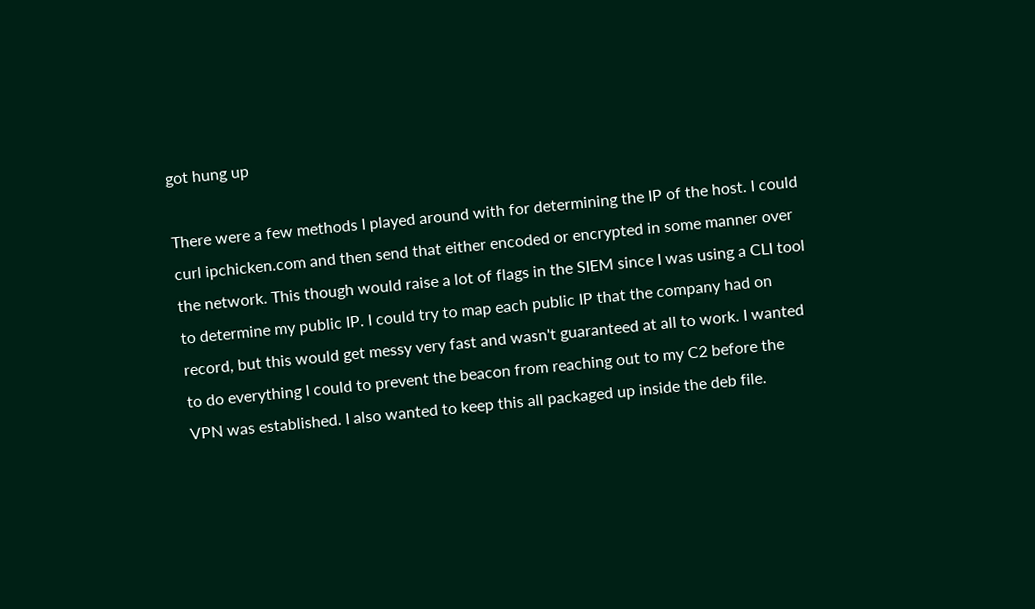got hung up

There were a few methods I played around with for determining the IP of the host. I could curl ipchicken.com and then send that either encoded or encrypted in some manner over the network. This though would raise a lot of flags in the SIEM since I was using a CLI tool to determine my public IP. I could try to map each public IP that the company had on record, but this would get messy very fast and wasn't guaranteed at all to work. I wanted to do everything I could to prevent the beacon from reaching out to my C2 before the VPN was established. I also wanted to keep this all packaged up inside the deb file.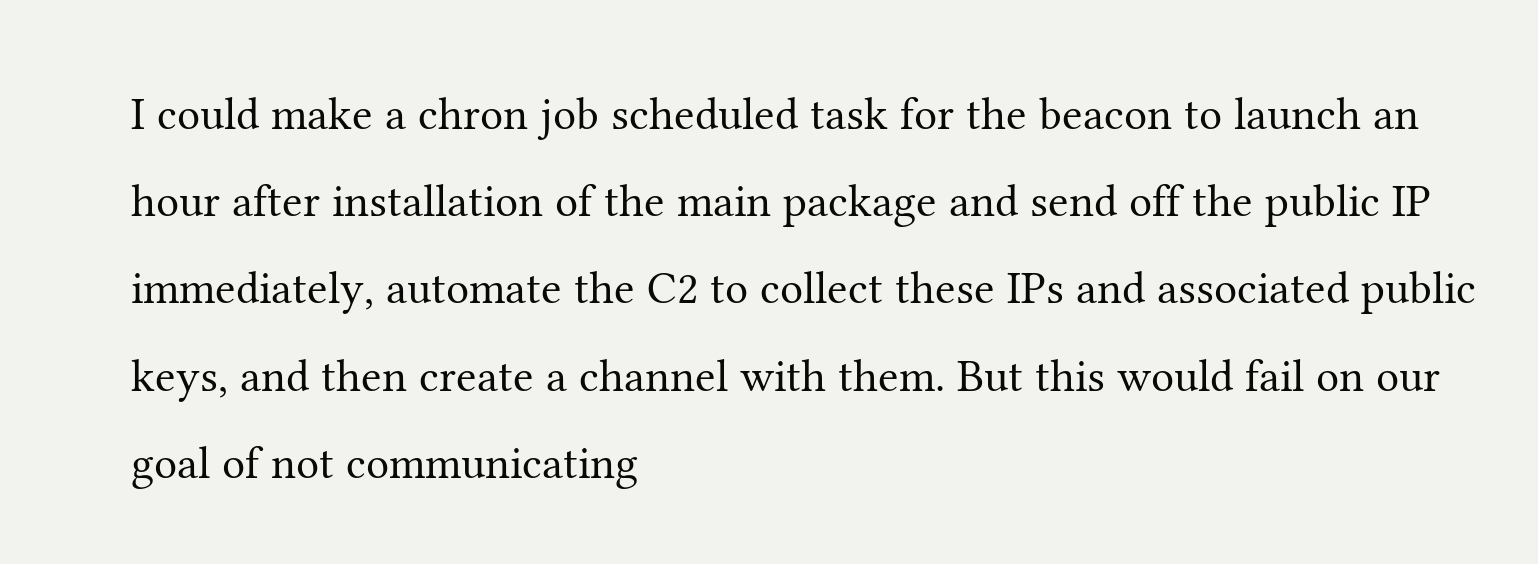I could make a chron job scheduled task for the beacon to launch an hour after installation of the main package and send off the public IP immediately, automate the C2 to collect these IPs and associated public keys, and then create a channel with them. But this would fail on our goal of not communicating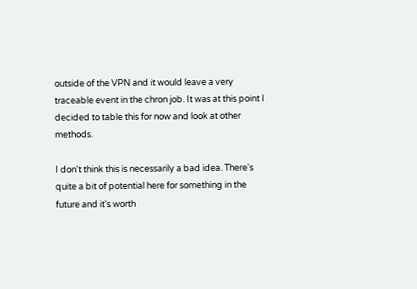outside of the VPN and it would leave a very traceable event in the chron job. It was at this point I decided to table this for now and look at other methods.

I don't think this is necessarily a bad idea. There's quite a bit of potential here for something in the future and it's worth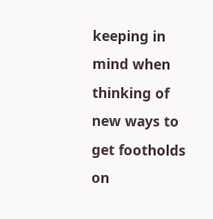keeping in mind when thinking of new ways to get footholds on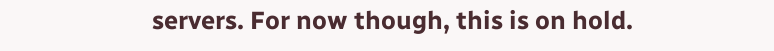servers. For now though, this is on hold.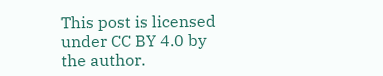This post is licensed under CC BY 4.0 by the author.